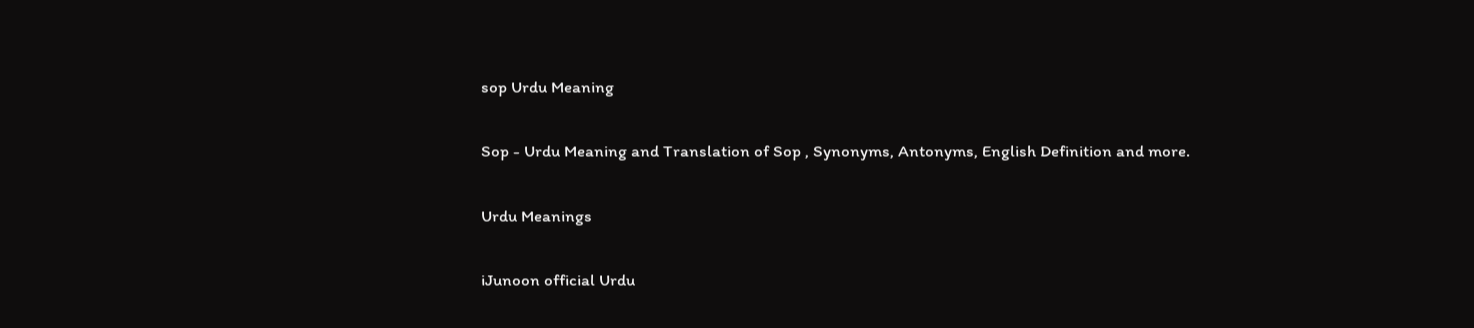sop Urdu Meaning

Sop - Urdu Meaning and Translation of Sop , Synonyms, Antonyms, English Definition and more.

Urdu Meanings

iJunoon official Urdu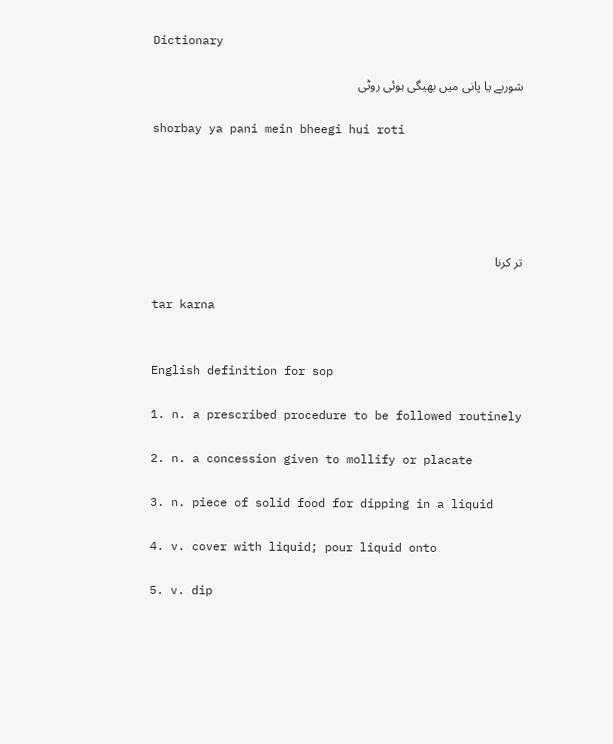Dictionary

شوربے یا پانی میں بھیگی ہوئی روٹی

shorbay ya pani mein bheegi hui roti





تر کرنا

tar karna


English definition for sop

1. n. a prescribed procedure to be followed routinely

2. n. a concession given to mollify or placate

3. n. piece of solid food for dipping in a liquid

4. v. cover with liquid; pour liquid onto

5. v. dip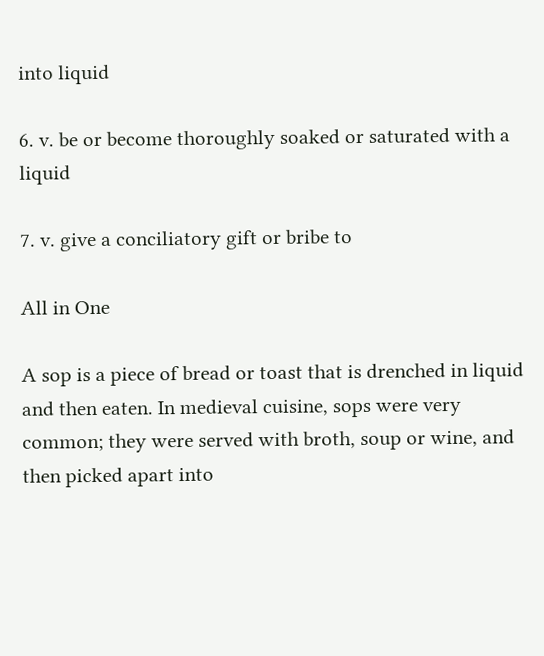into liquid

6. v. be or become thoroughly soaked or saturated with a liquid

7. v. give a conciliatory gift or bribe to

All in One

A sop is a piece of bread or toast that is drenched in liquid and then eaten. In medieval cuisine, sops were very common; they were served with broth, soup or wine, and then picked apart into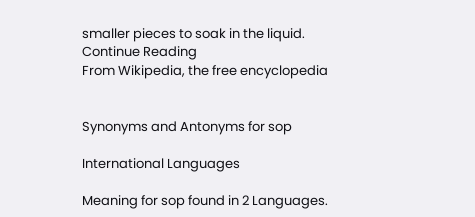smaller pieces to soak in the liquid.
Continue Reading
From Wikipedia, the free encyclopedia


Synonyms and Antonyms for sop

International Languages

Meaning for sop found in 2 Languages.